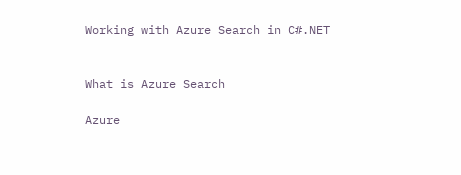Working with Azure Search in C#.NET


What is Azure Search

Azure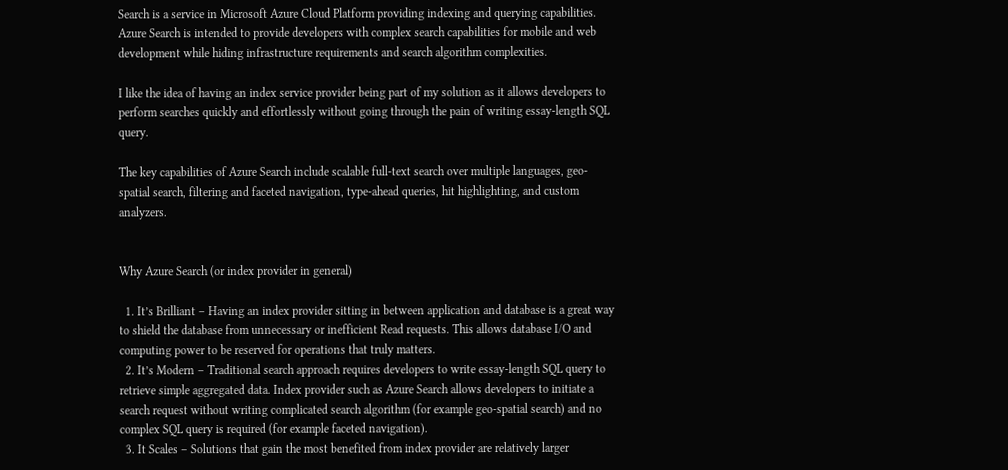Search is a service in Microsoft Azure Cloud Platform providing indexing and querying capabilities. Azure Search is intended to provide developers with complex search capabilities for mobile and web development while hiding infrastructure requirements and search algorithm complexities.

I like the idea of having an index service provider being part of my solution as it allows developers to perform searches quickly and effortlessly without going through the pain of writing essay-length SQL query.

The key capabilities of Azure Search include scalable full-text search over multiple languages, geo-spatial search, filtering and faceted navigation, type-ahead queries, hit highlighting, and custom analyzers.


Why Azure Search (or index provider in general)

  1. It’s Brilliant – Having an index provider sitting in between application and database is a great way to shield the database from unnecessary or inefficient Read requests. This allows database I/O and computing power to be reserved for operations that truly matters.
  2. It’s Modern – Traditional search approach requires developers to write essay-length SQL query to retrieve simple aggregated data. Index provider such as Azure Search allows developers to initiate a search request without writing complicated search algorithm (for example geo-spatial search) and no complex SQL query is required (for example faceted navigation).
  3. It Scales – Solutions that gain the most benefited from index provider are relatively larger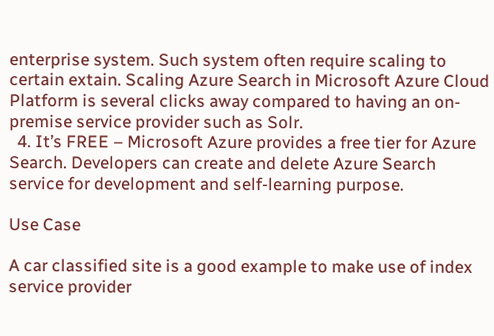enterprise system. Such system often require scaling to certain extain. Scaling Azure Search in Microsoft Azure Cloud Platform is several clicks away compared to having an on-premise service provider such as Solr.
  4. It’s FREE – Microsoft Azure provides a free tier for Azure Search. Developers can create and delete Azure Search service for development and self-learning purpose.

Use Case

A car classified site is a good example to make use of index service provider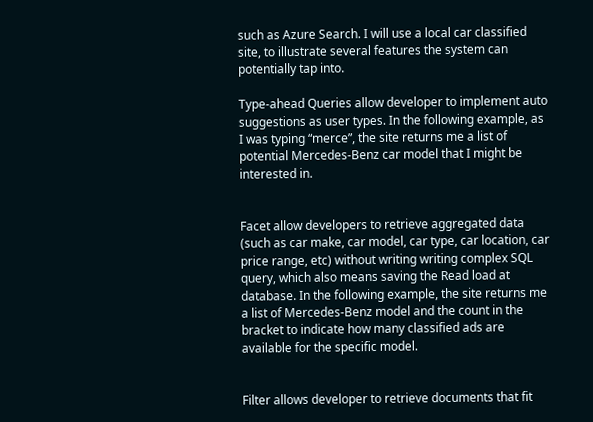such as Azure Search. I will use a local car classified site, to illustrate several features the system can potentially tap into.

Type-ahead Queries allow developer to implement auto suggestions as user types. In the following example, as I was typing “merce”, the site returns me a list of potential Mercedes-Benz car model that I might be interested in.


Facet allow developers to retrieve aggregated data (such as car make, car model, car type, car location, car price range, etc) without writing writing complex SQL query, which also means saving the Read load at database. In the following example, the site returns me a list of Mercedes-Benz model and the count in the bracket to indicate how many classified ads are available for the specific model.


Filter allows developer to retrieve documents that fit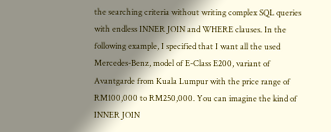the searching criteria without writing complex SQL queries with endless INNER JOIN and WHERE clauses. In the following example, I specified that I want all the used Mercedes-Benz, model of E-Class E200, variant of Avantgarde from Kuala Lumpur with the price range of RM100,000 to RM250,000. You can imagine the kind of INNER JOIN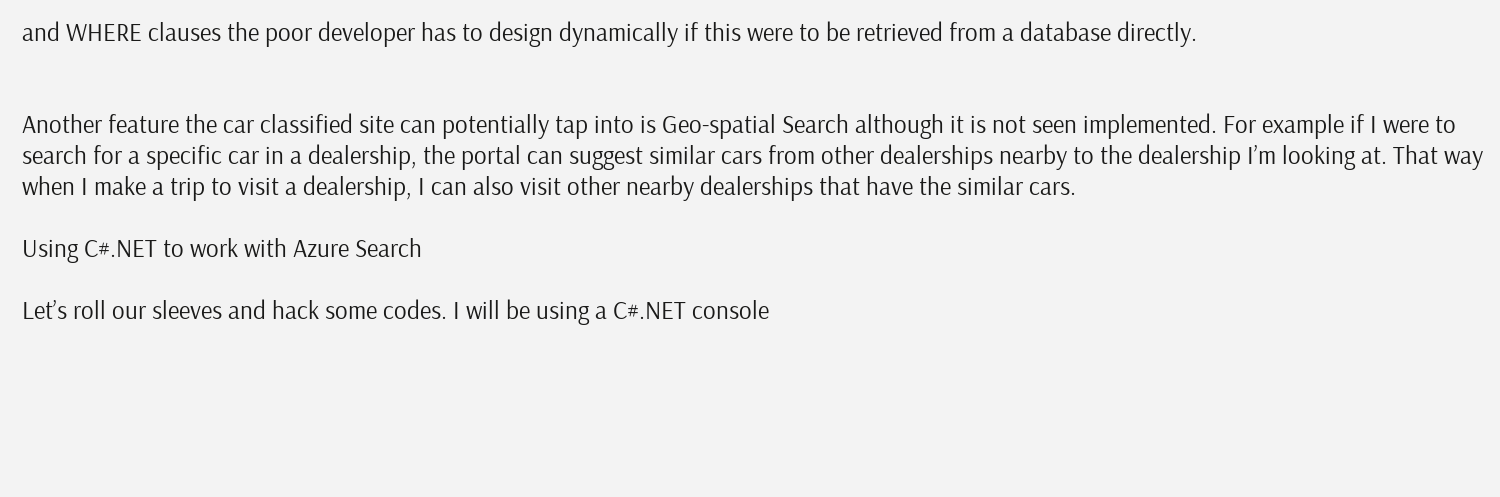and WHERE clauses the poor developer has to design dynamically if this were to be retrieved from a database directly.


Another feature the car classified site can potentially tap into is Geo-spatial Search although it is not seen implemented. For example if I were to search for a specific car in a dealership, the portal can suggest similar cars from other dealerships nearby to the dealership I’m looking at. That way when I make a trip to visit a dealership, I can also visit other nearby dealerships that have the similar cars.

Using C#.NET to work with Azure Search

Let’s roll our sleeves and hack some codes. I will be using a C#.NET console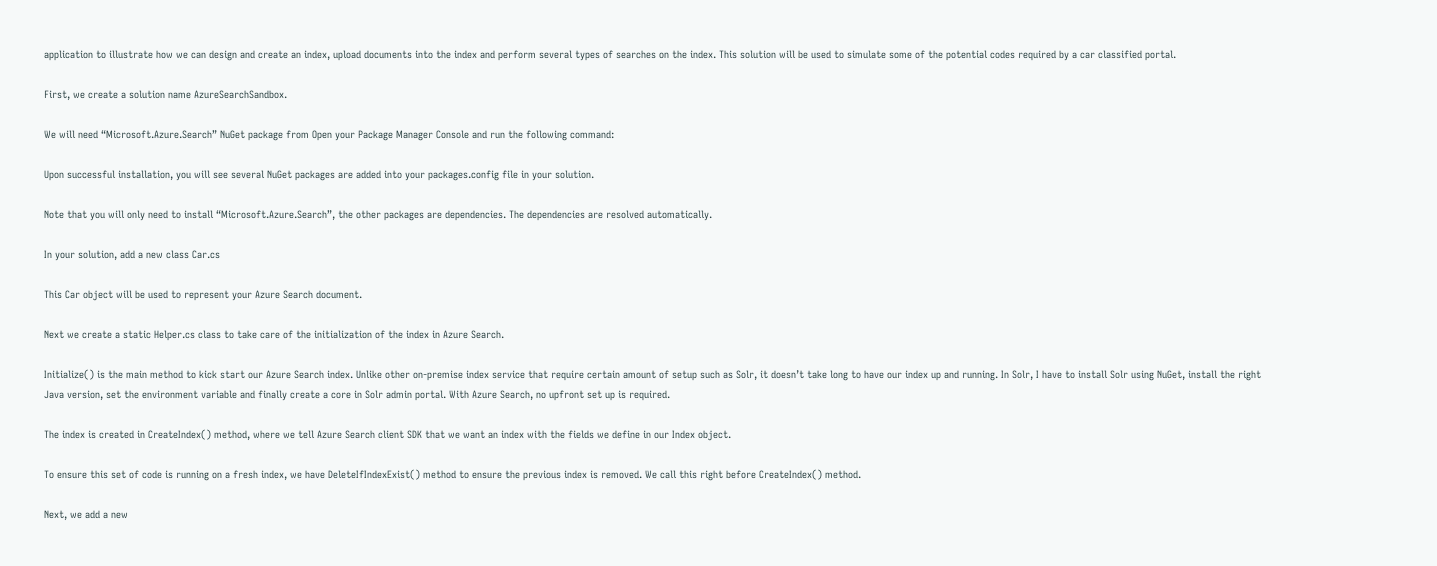application to illustrate how we can design and create an index, upload documents into the index and perform several types of searches on the index. This solution will be used to simulate some of the potential codes required by a car classified portal.

First, we create a solution name AzureSearchSandbox.

We will need “Microsoft.Azure.Search” NuGet package from Open your Package Manager Console and run the following command:

Upon successful installation, you will see several NuGet packages are added into your packages.config file in your solution.

Note that you will only need to install “Microsoft.Azure.Search”, the other packages are dependencies. The dependencies are resolved automatically.

In your solution, add a new class Car.cs

This Car object will be used to represent your Azure Search document.

Next we create a static Helper.cs class to take care of the initialization of the index in Azure Search.

Initialize() is the main method to kick start our Azure Search index. Unlike other on-premise index service that require certain amount of setup such as Solr, it doesn’t take long to have our index up and running. In Solr, I have to install Solr using NuGet, install the right Java version, set the environment variable and finally create a core in Solr admin portal. With Azure Search, no upfront set up is required.

The index is created in CreateIndex() method, where we tell Azure Search client SDK that we want an index with the fields we define in our Index object.

To ensure this set of code is running on a fresh index, we have DeleteIfIndexExist() method to ensure the previous index is removed. We call this right before CreateIndex() method.

Next, we add a new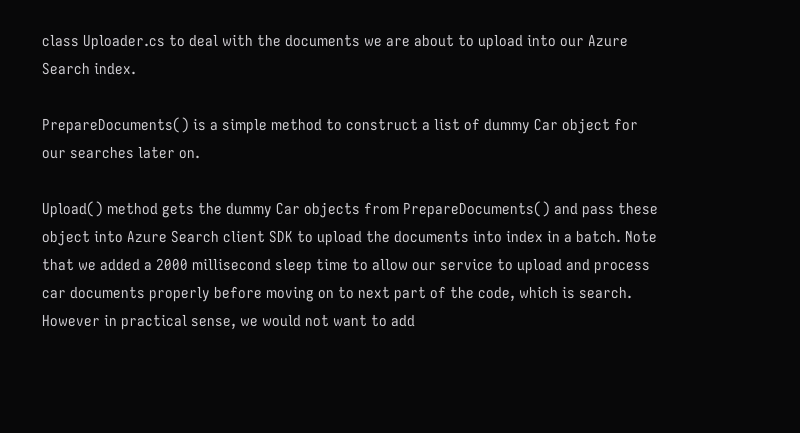class Uploader.cs to deal with the documents we are about to upload into our Azure Search index.

PrepareDocuments() is a simple method to construct a list of dummy Car object for our searches later on.

Upload() method gets the dummy Car objects from PrepareDocuments() and pass these object into Azure Search client SDK to upload the documents into index in a batch. Note that we added a 2000 millisecond sleep time to allow our service to upload and process car documents properly before moving on to next part of the code, which is search. However in practical sense, we would not want to add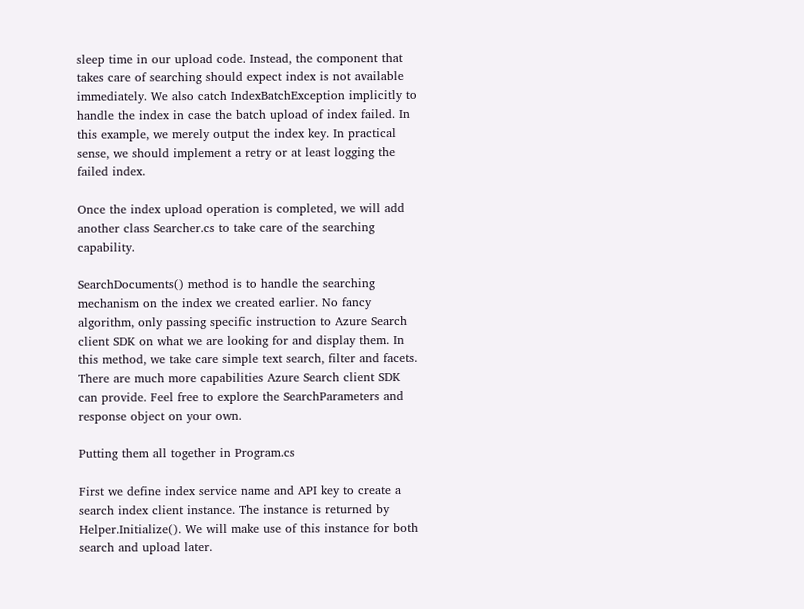sleep time in our upload code. Instead, the component that takes care of searching should expect index is not available immediately. We also catch IndexBatchException implicitly to handle the index in case the batch upload of index failed. In this example, we merely output the index key. In practical sense, we should implement a retry or at least logging the failed index.

Once the index upload operation is completed, we will add another class Searcher.cs to take care of the searching capability.

SearchDocuments() method is to handle the searching mechanism on the index we created earlier. No fancy algorithm, only passing specific instruction to Azure Search client SDK on what we are looking for and display them. In this method, we take care simple text search, filter and facets. There are much more capabilities Azure Search client SDK can provide. Feel free to explore the SearchParameters and response object on your own.

Putting them all together in Program.cs

First we define index service name and API key to create a search index client instance. The instance is returned by Helper.Initialize(). We will make use of this instance for both search and upload later.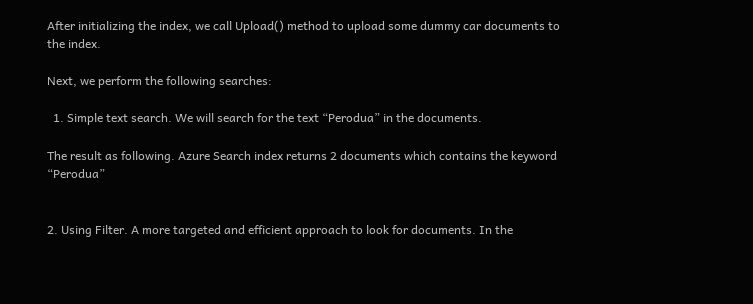After initializing the index, we call Upload() method to upload some dummy car documents to the index.

Next, we perform the following searches:

  1. Simple text search. We will search for the text “Perodua” in the documents.

The result as following. Azure Search index returns 2 documents which contains the keyword “Perodua”


2. Using Filter. A more targeted and efficient approach to look for documents. In the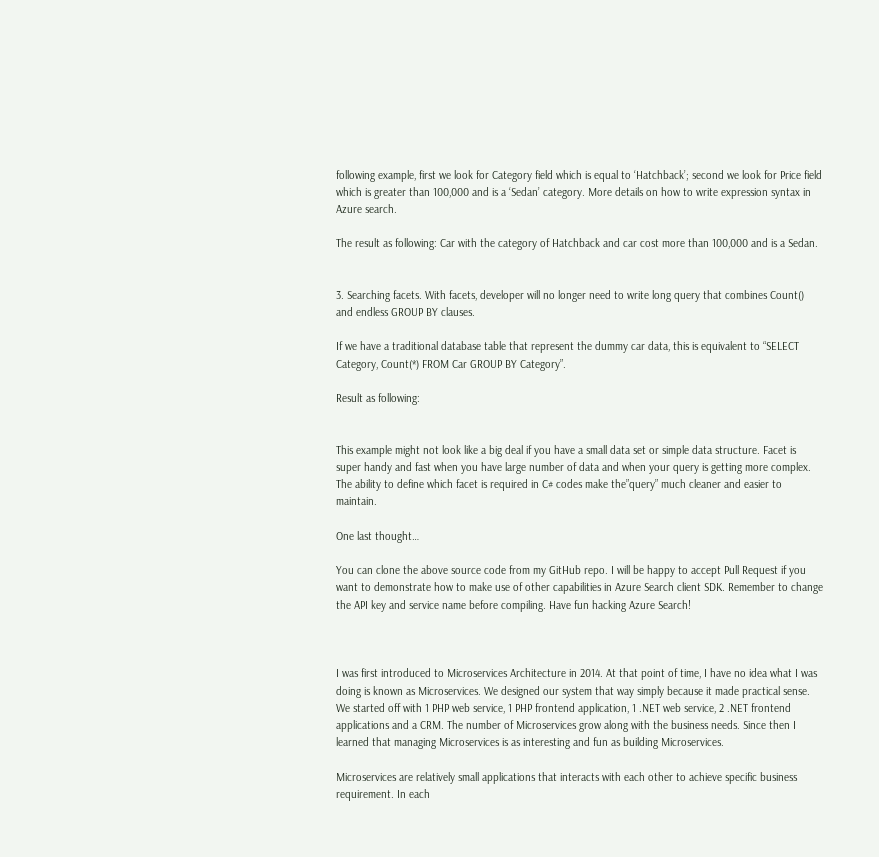following example, first we look for Category field which is equal to ‘Hatchback’; second we look for Price field which is greater than 100,000 and is a ‘Sedan’ category. More details on how to write expression syntax in Azure search.

The result as following: Car with the category of Hatchback and car cost more than 100,000 and is a Sedan.


3. Searching facets. With facets, developer will no longer need to write long query that combines Count() and endless GROUP BY clauses.

If we have a traditional database table that represent the dummy car data, this is equivalent to “SELECT Category, Count(*) FROM Car GROUP BY Category”.

Result as following:


This example might not look like a big deal if you have a small data set or simple data structure. Facet is super handy and fast when you have large number of data and when your query is getting more complex. The ability to define which facet is required in C# codes make the”query” much cleaner and easier to maintain.

One last thought…

You can clone the above source code from my GitHub repo. I will be happy to accept Pull Request if you want to demonstrate how to make use of other capabilities in Azure Search client SDK. Remember to change the API key and service name before compiling. Have fun hacking Azure Search!



I was first introduced to Microservices Architecture in 2014. At that point of time, I have no idea what I was doing is known as Microservices. We designed our system that way simply because it made practical sense. We started off with 1 PHP web service, 1 PHP frontend application, 1 .NET web service, 2 .NET frontend applications and a CRM. The number of Microservices grow along with the business needs. Since then I learned that managing Microservices is as interesting and fun as building Microservices.

Microservices are relatively small applications that interacts with each other to achieve specific business requirement. In each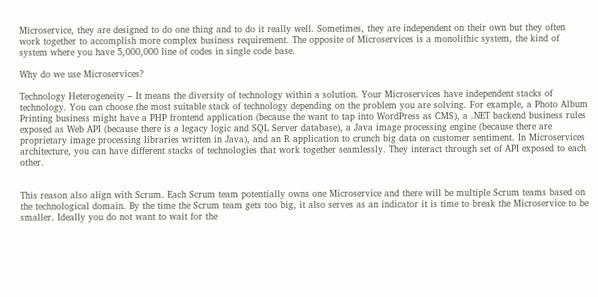Microservice, they are designed to do one thing and to do it really well. Sometimes, they are independent on their own but they often work together to accomplish more complex business requirement. The opposite of Microservices is a monolithic system, the kind of system where you have 5,000,000 line of codes in single code base.

Why do we use Microservices?

Technology Heterogeneity – It means the diversity of technology within a solution. Your Microservices have independent stacks of technology. You can choose the most suitable stack of technology depending on the problem you are solving. For example, a Photo Album Printing business might have a PHP frontend application (because the want to tap into WordPress as CMS), a .NET backend business rules exposed as Web API (because there is a legacy logic and SQL Server database), a Java image processing engine (because there are proprietary image processing libraries written in Java), and an R application to crunch big data on customer sentiment. In Microservices architecture, you can have different stacks of technologies that work together seamlessly. They interact through set of API exposed to each other.


This reason also align with Scrum. Each Scrum team potentially owns one Microservice and there will be multiple Scrum teams based on the technological domain. By the time the Scrum team gets too big, it also serves as an indicator it is time to break the Microservice to be smaller. Ideally you do not want to wait for the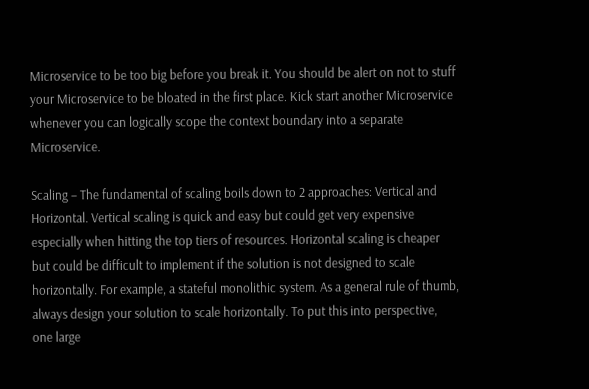Microservice to be too big before you break it. You should be alert on not to stuff your Microservice to be bloated in the first place. Kick start another Microservice whenever you can logically scope the context boundary into a separate Microservice.

Scaling – The fundamental of scaling boils down to 2 approaches: Vertical and Horizontal. Vertical scaling is quick and easy but could get very expensive especially when hitting the top tiers of resources. Horizontal scaling is cheaper but could be difficult to implement if the solution is not designed to scale horizontally. For example, a stateful monolithic system. As a general rule of thumb, always design your solution to scale horizontally. To put this into perspective, one large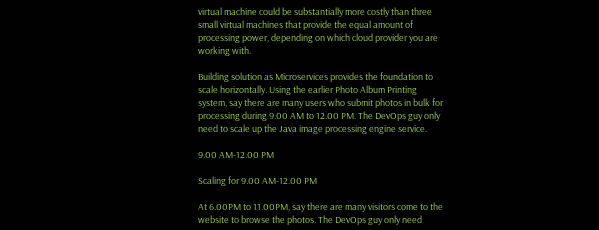virtual machine could be substantially more costly than three small virtual machines that provide the equal amount of processing power, depending on which cloud provider you are working with.

Building solution as Microservices provides the foundation to scale horizontally. Using the earlier Photo Album Printing system, say there are many users who submit photos in bulk for processing during 9.00 AM to 12.00 PM. The DevOps guy only need to scale up the Java image processing engine service.

9.00 AM-12.00 PM

Scaling for 9.00 AM-12.00 PM

At 6.00PM to 11.00PM, say there are many visitors come to the website to browse the photos. The DevOps guy only need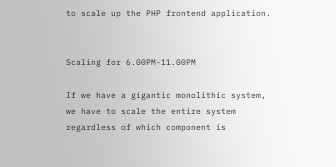to scale up the PHP frontend application.


Scaling for 6.00PM-11.00PM

If we have a gigantic monolithic system, we have to scale the entire system regardless of which component is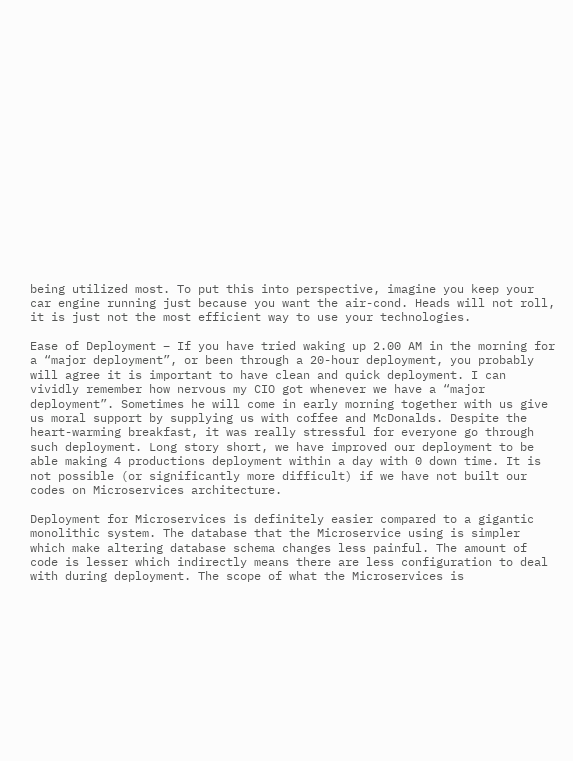being utilized most. To put this into perspective, imagine you keep your car engine running just because you want the air-cond. Heads will not roll, it is just not the most efficient way to use your technologies.

Ease of Deployment – If you have tried waking up 2.00 AM in the morning for a “major deployment”, or been through a 20-hour deployment, you probably will agree it is important to have clean and quick deployment. I can vividly remember how nervous my CIO got whenever we have a “major deployment”. Sometimes he will come in early morning together with us give us moral support by supplying us with coffee and McDonalds. Despite the heart-warming breakfast, it was really stressful for everyone go through such deployment. Long story short, we have improved our deployment to be able making 4 productions deployment within a day with 0 down time. It is not possible (or significantly more difficult) if we have not built our codes on Microservices architecture.

Deployment for Microservices is definitely easier compared to a gigantic monolithic system. The database that the Microservice using is simpler which make altering database schema changes less painful. The amount of code is lesser which indirectly means there are less configuration to deal with during deployment. The scope of what the Microservices is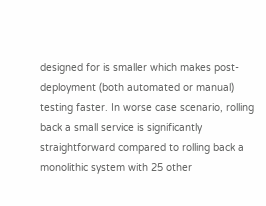designed for is smaller which makes post-deployment (both automated or manual) testing faster. In worse case scenario, rolling back a small service is significantly straightforward compared to rolling back a monolithic system with 25 other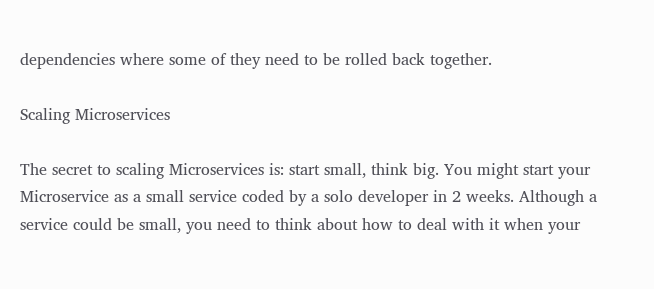dependencies where some of they need to be rolled back together.

Scaling Microservices

The secret to scaling Microservices is: start small, think big. You might start your Microservice as a small service coded by a solo developer in 2 weeks. Although a service could be small, you need to think about how to deal with it when your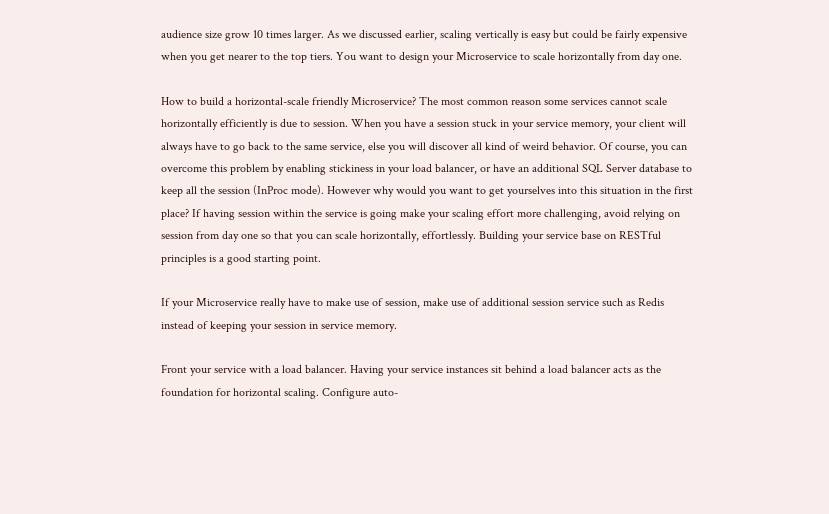audience size grow 10 times larger. As we discussed earlier, scaling vertically is easy but could be fairly expensive when you get nearer to the top tiers. You want to design your Microservice to scale horizontally from day one.

How to build a horizontal-scale friendly Microservice? The most common reason some services cannot scale horizontally efficiently is due to session. When you have a session stuck in your service memory, your client will always have to go back to the same service, else you will discover all kind of weird behavior. Of course, you can overcome this problem by enabling stickiness in your load balancer, or have an additional SQL Server database to keep all the session (InProc mode). However why would you want to get yourselves into this situation in the first place? If having session within the service is going make your scaling effort more challenging, avoid relying on session from day one so that you can scale horizontally, effortlessly. Building your service base on RESTful principles is a good starting point.

If your Microservice really have to make use of session, make use of additional session service such as Redis instead of keeping your session in service memory.

Front your service with a load balancer. Having your service instances sit behind a load balancer acts as the foundation for horizontal scaling. Configure auto-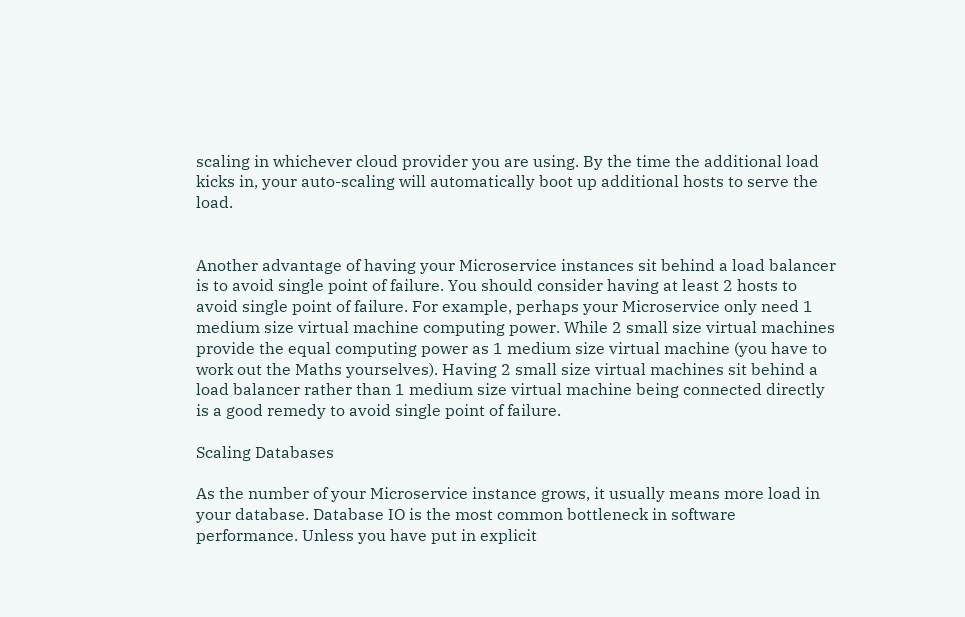scaling in whichever cloud provider you are using. By the time the additional load kicks in, your auto-scaling will automatically boot up additional hosts to serve the load.


Another advantage of having your Microservice instances sit behind a load balancer is to avoid single point of failure. You should consider having at least 2 hosts to avoid single point of failure. For example, perhaps your Microservice only need 1 medium size virtual machine computing power. While 2 small size virtual machines provide the equal computing power as 1 medium size virtual machine (you have to work out the Maths yourselves). Having 2 small size virtual machines sit behind a load balancer rather than 1 medium size virtual machine being connected directly is a good remedy to avoid single point of failure.

Scaling Databases

As the number of your Microservice instance grows, it usually means more load in your database. Database IO is the most common bottleneck in software performance. Unless you have put in explicit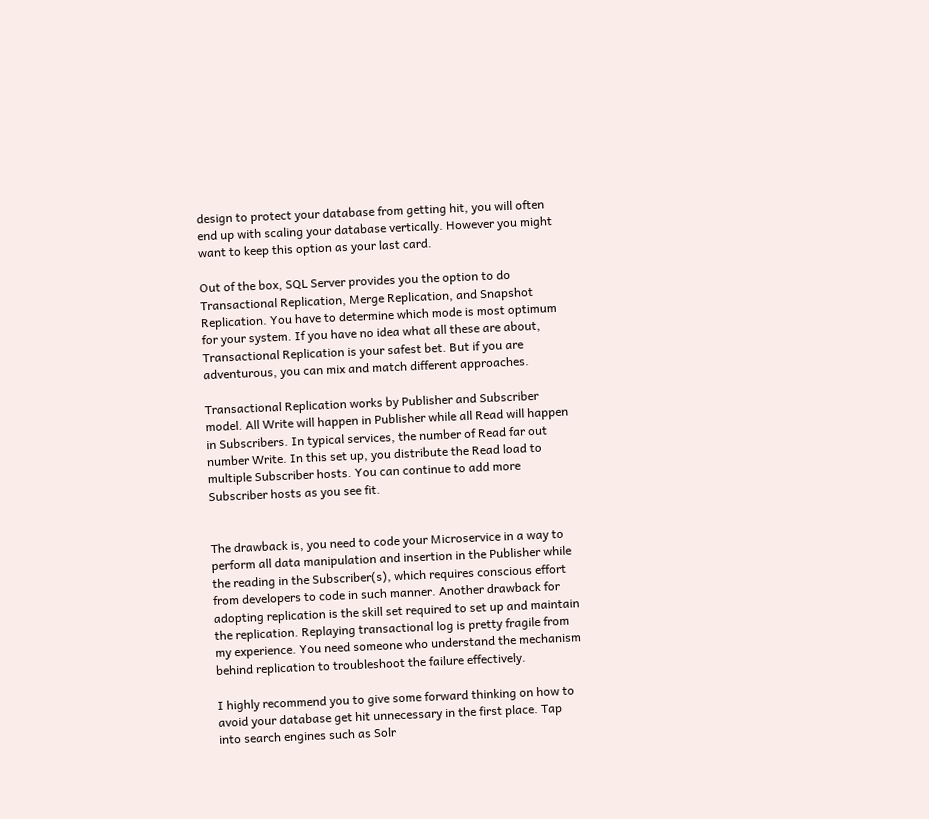design to protect your database from getting hit, you will often end up with scaling your database vertically. However you might want to keep this option as your last card.

Out of the box, SQL Server provides you the option to do Transactional Replication, Merge Replication, and Snapshot Replication. You have to determine which mode is most optimum for your system. If you have no idea what all these are about, Transactional Replication is your safest bet. But if you are adventurous, you can mix and match different approaches.

Transactional Replication works by Publisher and Subscriber model. All Write will happen in Publisher while all Read will happen in Subscribers. In typical services, the number of Read far out number Write. In this set up, you distribute the Read load to multiple Subscriber hosts. You can continue to add more Subscriber hosts as you see fit.


The drawback is, you need to code your Microservice in a way to perform all data manipulation and insertion in the Publisher while the reading in the Subscriber(s), which requires conscious effort from developers to code in such manner. Another drawback for adopting replication is the skill set required to set up and maintain the replication. Replaying transactional log is pretty fragile from my experience. You need someone who understand the mechanism behind replication to troubleshoot the failure effectively.

I highly recommend you to give some forward thinking on how to avoid your database get hit unnecessary in the first place. Tap into search engines such as Solr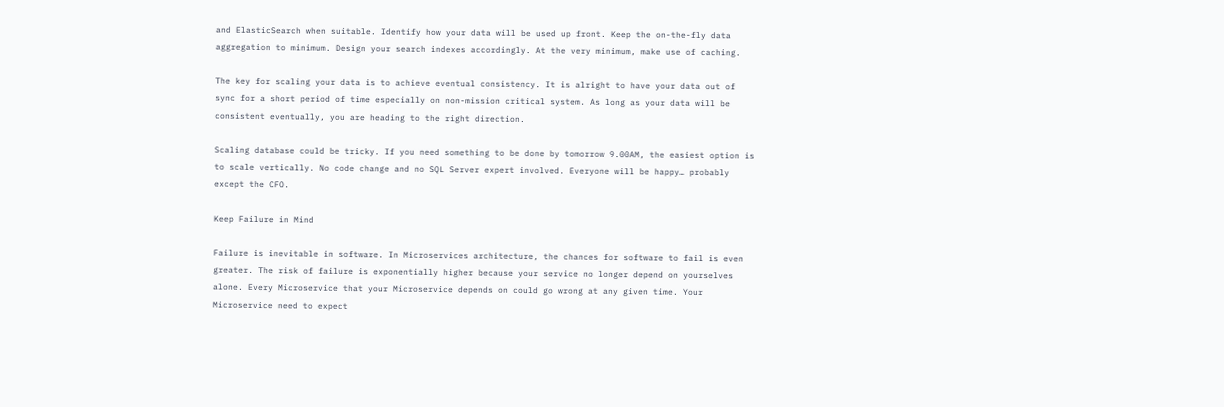and ElasticSearch when suitable. Identify how your data will be used up front. Keep the on-the-fly data aggregation to minimum. Design your search indexes accordingly. At the very minimum, make use of caching.

The key for scaling your data is to achieve eventual consistency. It is alright to have your data out of sync for a short period of time especially on non-mission critical system. As long as your data will be consistent eventually, you are heading to the right direction.

Scaling database could be tricky. If you need something to be done by tomorrow 9.00AM, the easiest option is to scale vertically. No code change and no SQL Server expert involved. Everyone will be happy… probably except the CFO.

Keep Failure in Mind

Failure is inevitable in software. In Microservices architecture, the chances for software to fail is even greater. The risk of failure is exponentially higher because your service no longer depend on yourselves alone. Every Microservice that your Microservice depends on could go wrong at any given time. Your Microservice need to expect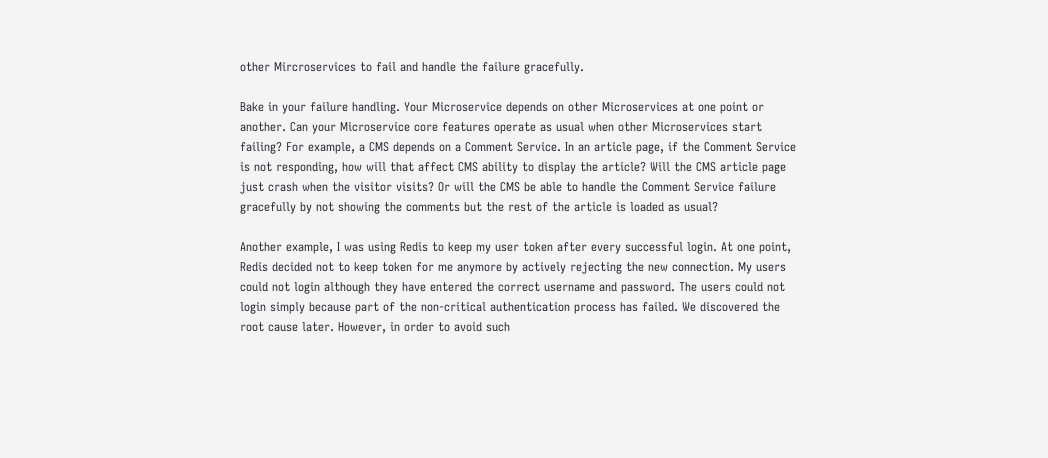other Mircroservices to fail and handle the failure gracefully.

Bake in your failure handling. Your Microservice depends on other Microservices at one point or another. Can your Microservice core features operate as usual when other Microservices start failing? For example, a CMS depends on a Comment Service. In an article page, if the Comment Service is not responding, how will that affect CMS ability to display the article? Will the CMS article page just crash when the visitor visits? Or will the CMS be able to handle the Comment Service failure gracefully by not showing the comments but the rest of the article is loaded as usual?

Another example, I was using Redis to keep my user token after every successful login. At one point, Redis decided not to keep token for me anymore by actively rejecting the new connection. My users could not login although they have entered the correct username and password. The users could not login simply because part of the non-critical authentication process has failed. We discovered the root cause later. However, in order to avoid such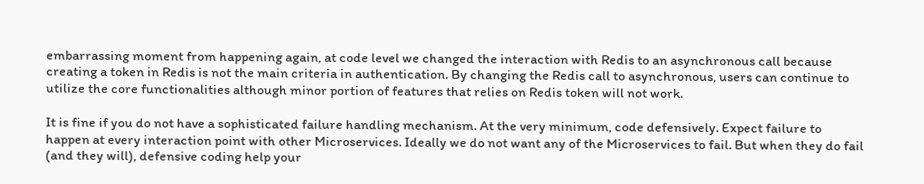embarrassing moment from happening again, at code level we changed the interaction with Redis to an asynchronous call because creating a token in Redis is not the main criteria in authentication. By changing the Redis call to asynchronous, users can continue to utilize the core functionalities although minor portion of features that relies on Redis token will not work.

It is fine if you do not have a sophisticated failure handling mechanism. At the very minimum, code defensively. Expect failure to happen at every interaction point with other Microservices. Ideally we do not want any of the Microservices to fail. But when they do fail (and they will), defensive coding help your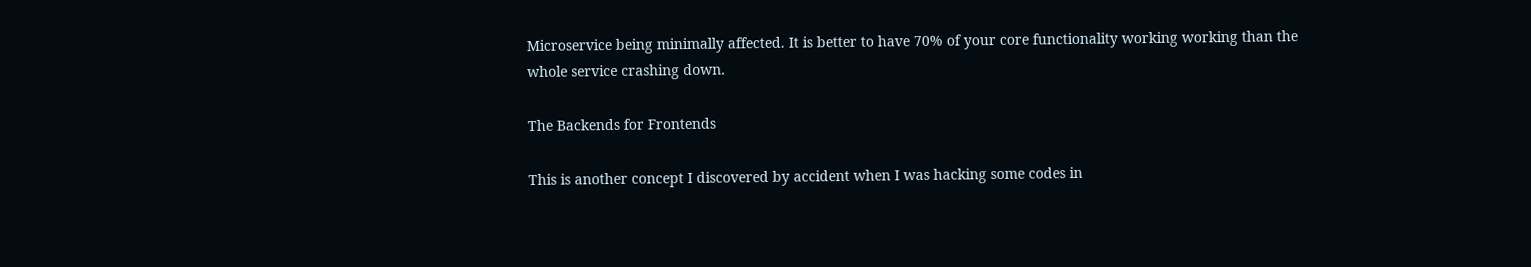Microservice being minimally affected. It is better to have 70% of your core functionality working working than the whole service crashing down.

The Backends for Frontends

This is another concept I discovered by accident when I was hacking some codes in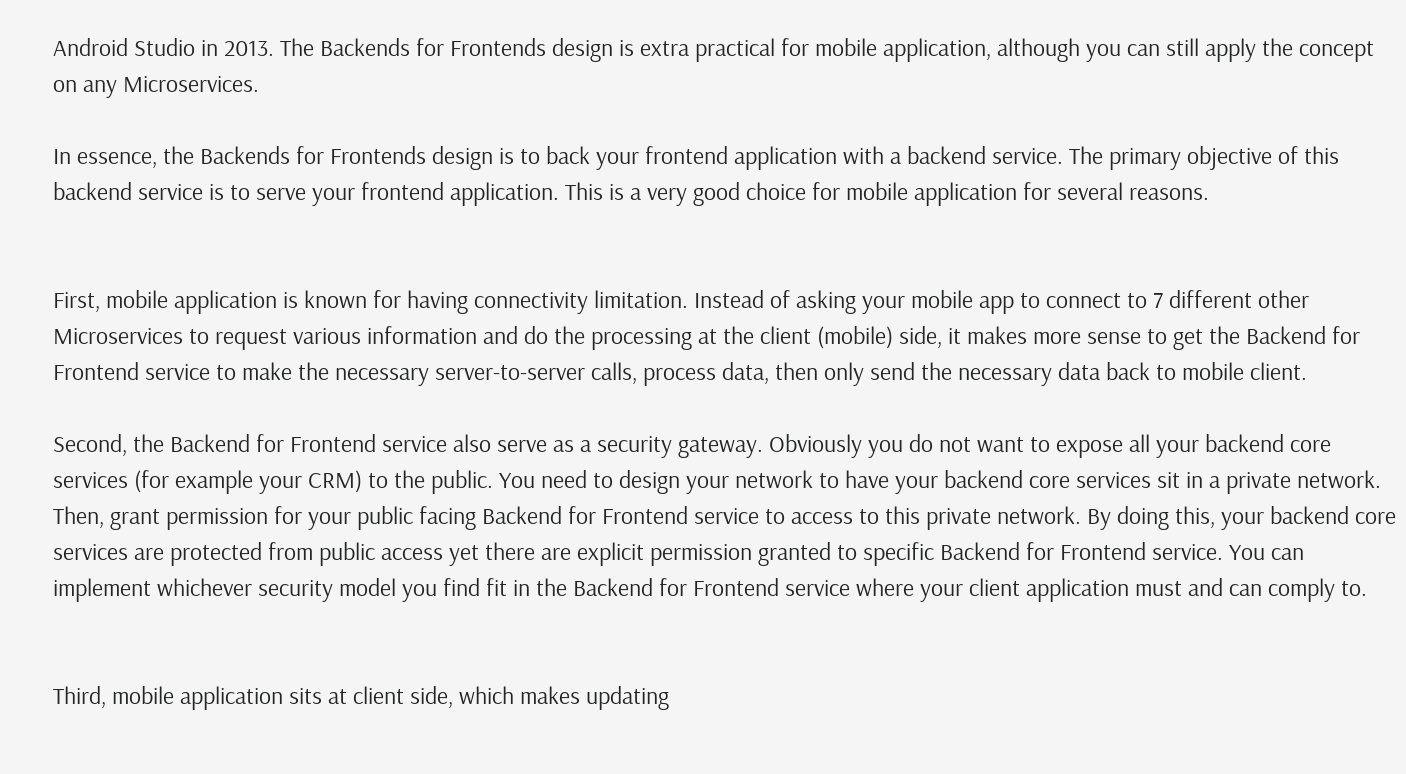Android Studio in 2013. The Backends for Frontends design is extra practical for mobile application, although you can still apply the concept on any Microservices.

In essence, the Backends for Frontends design is to back your frontend application with a backend service. The primary objective of this backend service is to serve your frontend application. This is a very good choice for mobile application for several reasons.


First, mobile application is known for having connectivity limitation. Instead of asking your mobile app to connect to 7 different other Microservices to request various information and do the processing at the client (mobile) side, it makes more sense to get the Backend for Frontend service to make the necessary server-to-server calls, process data, then only send the necessary data back to mobile client.

Second, the Backend for Frontend service also serve as a security gateway. Obviously you do not want to expose all your backend core services (for example your CRM) to the public. You need to design your network to have your backend core services sit in a private network. Then, grant permission for your public facing Backend for Frontend service to access to this private network. By doing this, your backend core services are protected from public access yet there are explicit permission granted to specific Backend for Frontend service. You can implement whichever security model you find fit in the Backend for Frontend service where your client application must and can comply to.


Third, mobile application sits at client side, which makes updating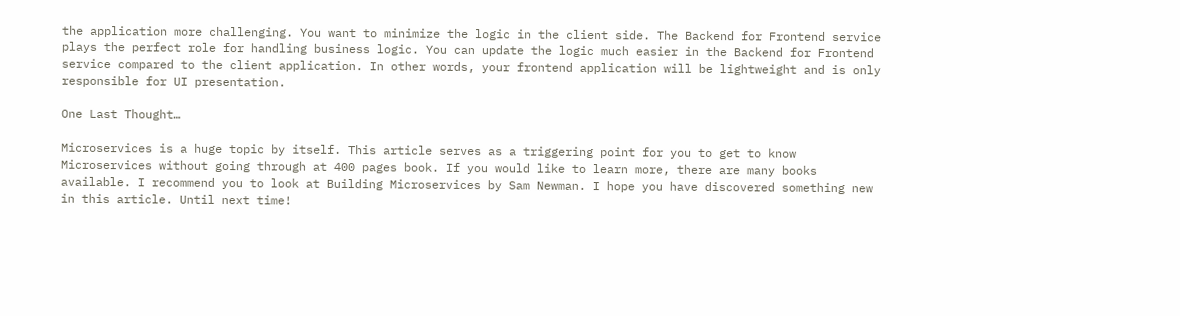the application more challenging. You want to minimize the logic in the client side. The Backend for Frontend service plays the perfect role for handling business logic. You can update the logic much easier in the Backend for Frontend service compared to the client application. In other words, your frontend application will be lightweight and is only responsible for UI presentation.

One Last Thought…

Microservices is a huge topic by itself. This article serves as a triggering point for you to get to know Microservices without going through at 400 pages book. If you would like to learn more, there are many books available. I recommend you to look at Building Microservices by Sam Newman. I hope you have discovered something new in this article. Until next time!